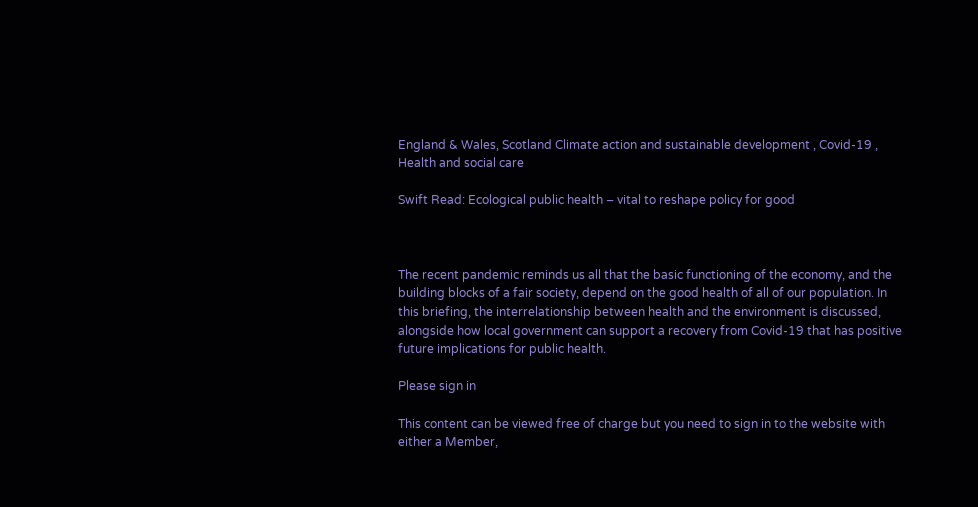England & Wales, Scotland Climate action and sustainable development , Covid-19 , Health and social care

Swift Read: Ecological public health – vital to reshape policy for good



The recent pandemic reminds us all that the basic functioning of the economy, and the building blocks of a fair society, depend on the good health of all of our population. In this briefing, the interrelationship between health and the environment is discussed, alongside how local government can support a recovery from Covid-19 that has positive future implications for public health.

Please sign in

This content can be viewed free of charge but you need to sign in to the website with either a Member,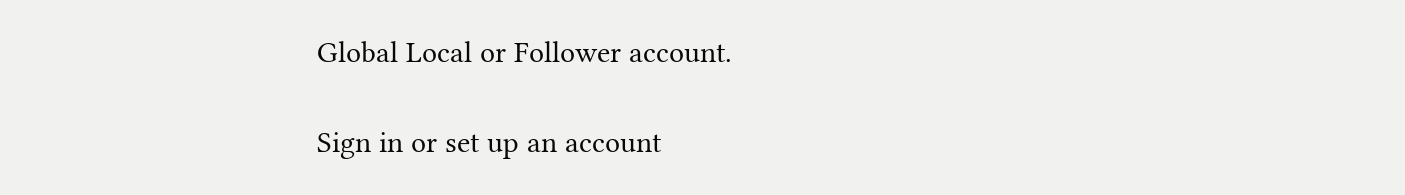Global Local or Follower account.

Sign in or set up an account